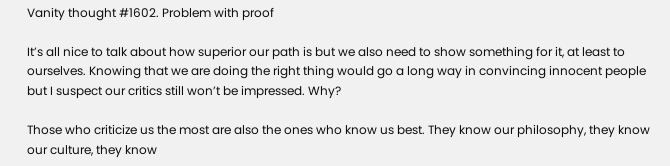Vanity thought #1602. Problem with proof

It’s all nice to talk about how superior our path is but we also need to show something for it, at least to ourselves. Knowing that we are doing the right thing would go a long way in convincing innocent people but I suspect our critics still won’t be impressed. Why?

Those who criticize us the most are also the ones who know us best. They know our philosophy, they know our culture, they know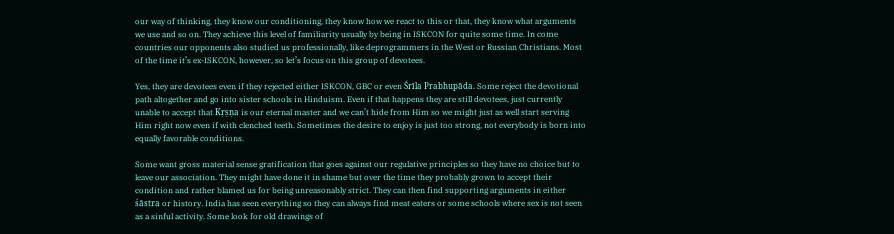our way of thinking, they know our conditioning, they know how we react to this or that, they know what arguments we use and so on. They achieve this level of familiarity usually by being in ISKCON for quite some time. In come countries our opponents also studied us professionally, like deprogrammers in the West or Russian Christians. Most of the time it’s ex-ISKCON, however, so let’s focus on this group of devotees.

Yes, they are devotees even if they rejected either ISKCON, GBC or even Śrīla Prabhupāda. Some reject the devotional path altogether and go into sister schools in Hinduism. Even if that happens they are still devotees, just currently unable to accept that Kṛṣṇa is our eternal master and we can’t hide from Him so we might just as well start serving Him right now even if with clenched teeth. Sometimes the desire to enjoy is just too strong, not everybody is born into equally favorable conditions.

Some want gross material sense gratification that goes against our regulative principles so they have no choice but to leave our association. They might have done it in shame but over the time they probably grown to accept their condition and rather blamed us for being unreasonably strict. They can then find supporting arguments in either śāstra or history. India has seen everything so they can always find meat eaters or some schools where sex is not seen as a sinful activity. Some look for old drawings of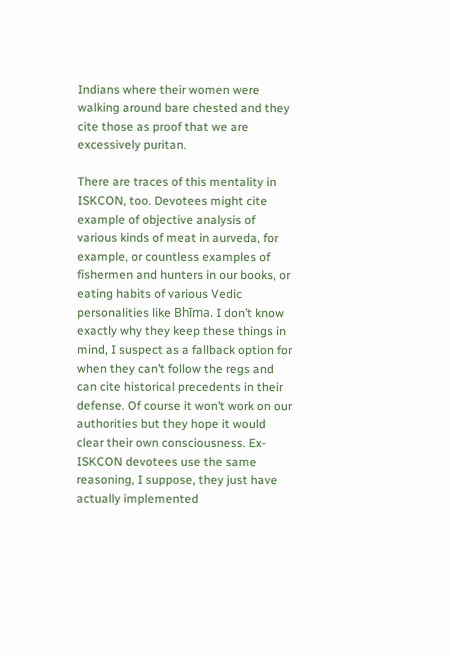Indians where their women were walking around bare chested and they cite those as proof that we are excessively puritan.

There are traces of this mentality in ISKCON, too. Devotees might cite example of objective analysis of various kinds of meat in aurveda, for example, or countless examples of fishermen and hunters in our books, or eating habits of various Vedic personalities like Bhīma. I don’t know exactly why they keep these things in mind, I suspect as a fallback option for when they can’t follow the regs and can cite historical precedents in their defense. Of course it won’t work on our authorities but they hope it would clear their own consciousness. Ex-ISKCON devotees use the same reasoning, I suppose, they just have actually implemented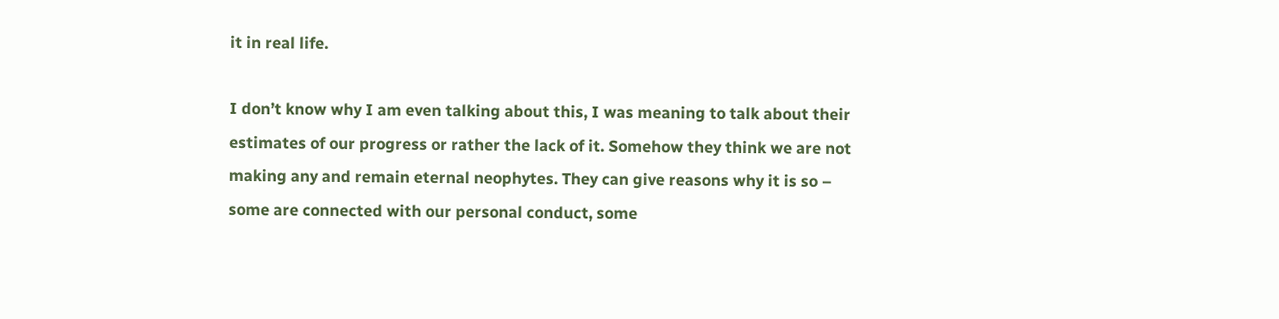it in real life.

I don’t know why I am even talking about this, I was meaning to talk about their estimates of our progress or rather the lack of it. Somehow they think we are not making any and remain eternal neophytes. They can give reasons why it is so – some are connected with our personal conduct, some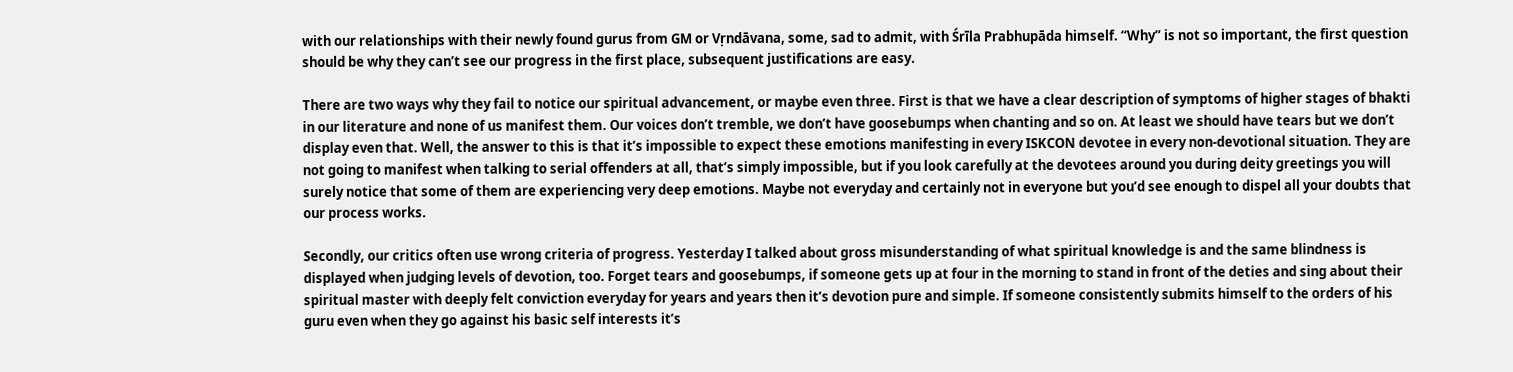with our relationships with their newly found gurus from GM or Vṛndāvana, some, sad to admit, with Śrīla Prabhupāda himself. “Why” is not so important, the first question should be why they can’t see our progress in the first place, subsequent justifications are easy.

There are two ways why they fail to notice our spiritual advancement, or maybe even three. First is that we have a clear description of symptoms of higher stages of bhakti in our literature and none of us manifest them. Our voices don’t tremble, we don’t have goosebumps when chanting and so on. At least we should have tears but we don’t display even that. Well, the answer to this is that it’s impossible to expect these emotions manifesting in every ISKCON devotee in every non-devotional situation. They are not going to manifest when talking to serial offenders at all, that’s simply impossible, but if you look carefully at the devotees around you during deity greetings you will surely notice that some of them are experiencing very deep emotions. Maybe not everyday and certainly not in everyone but you’d see enough to dispel all your doubts that our process works.

Secondly, our critics often use wrong criteria of progress. Yesterday I talked about gross misunderstanding of what spiritual knowledge is and the same blindness is displayed when judging levels of devotion, too. Forget tears and goosebumps, if someone gets up at four in the morning to stand in front of the deties and sing about their spiritual master with deeply felt conviction everyday for years and years then it’s devotion pure and simple. If someone consistently submits himself to the orders of his guru even when they go against his basic self interests it’s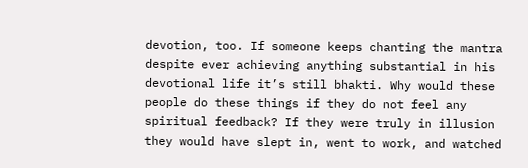devotion, too. If someone keeps chanting the mantra despite ever achieving anything substantial in his devotional life it’s still bhakti. Why would these people do these things if they do not feel any spiritual feedback? If they were truly in illusion they would have slept in, went to work, and watched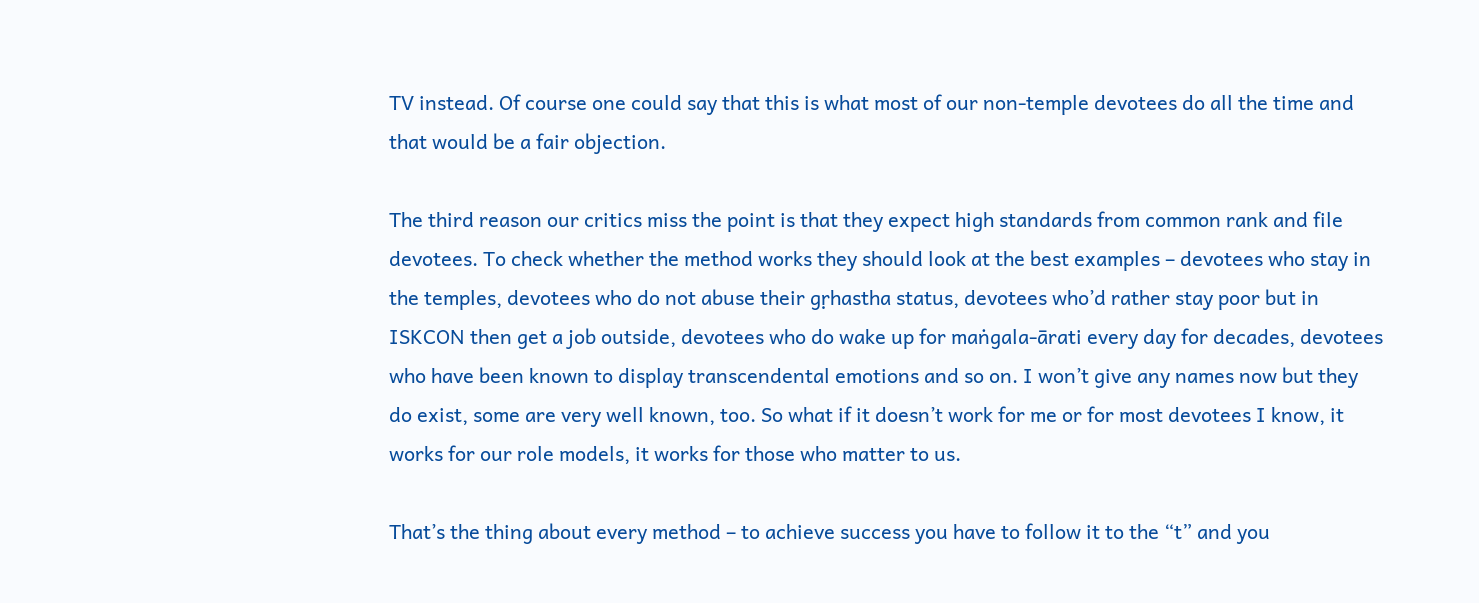TV instead. Of course one could say that this is what most of our non-temple devotees do all the time and that would be a fair objection.

The third reason our critics miss the point is that they expect high standards from common rank and file devotees. To check whether the method works they should look at the best examples – devotees who stay in the temples, devotees who do not abuse their gṛhastha status, devotees who’d rather stay poor but in ISKCON then get a job outside, devotees who do wake up for maṅgala-ārati every day for decades, devotees who have been known to display transcendental emotions and so on. I won’t give any names now but they do exist, some are very well known, too. So what if it doesn’t work for me or for most devotees I know, it works for our role models, it works for those who matter to us.

That’s the thing about every method – to achieve success you have to follow it to the “t” and you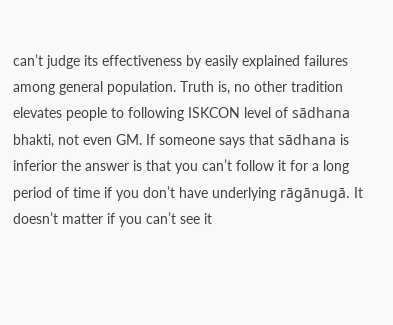can’t judge its effectiveness by easily explained failures among general population. Truth is, no other tradition elevates people to following ISKCON level of sādhana bhakti, not even GM. If someone says that sādhana is inferior the answer is that you can’t follow it for a long period of time if you don’t have underlying rāgānugā. It doesn’t matter if you can’t see it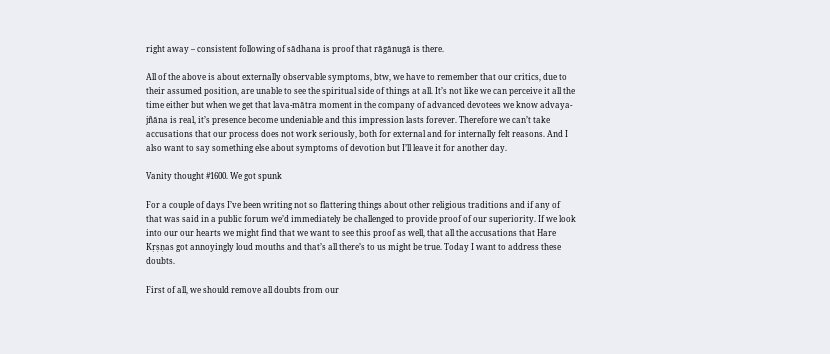right away – consistent following of sādhana is proof that rāgānugā is there.

All of the above is about externally observable symptoms, btw, we have to remember that our critics, due to their assumed position, are unable to see the spiritual side of things at all. It’s not like we can perceive it all the time either but when we get that lava-mātra moment in the company of advanced devotees we know advaya-jñāna is real, it’s presence become undeniable and this impression lasts forever. Therefore we can’t take accusations that our process does not work seriously, both for external and for internally felt reasons. And I also want to say something else about symptoms of devotion but I’ll leave it for another day.

Vanity thought #1600. We got spunk

For a couple of days I’ve been writing not so flattering things about other religious traditions and if any of that was said in a public forum we’d immediately be challenged to provide proof of our superiority. If we look into our our hearts we might find that we want to see this proof as well, that all the accusations that Hare Kṛṣṇas got annoyingly loud mouths and that’s all there’s to us might be true. Today I want to address these doubts.

First of all, we should remove all doubts from our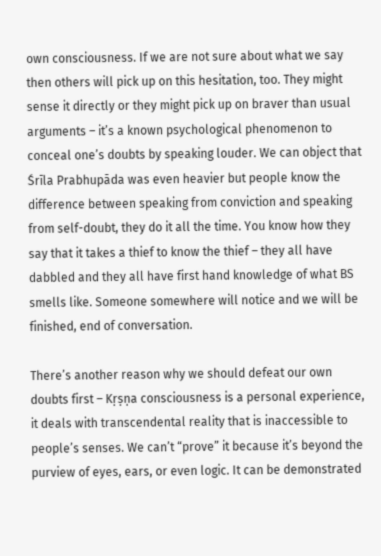own consciousness. If we are not sure about what we say then others will pick up on this hesitation, too. They might sense it directly or they might pick up on braver than usual arguments – it’s a known psychological phenomenon to conceal one’s doubts by speaking louder. We can object that Śrīla Prabhupāda was even heavier but people know the difference between speaking from conviction and speaking from self-doubt, they do it all the time. You know how they say that it takes a thief to know the thief – they all have dabbled and they all have first hand knowledge of what BS smells like. Someone somewhere will notice and we will be finished, end of conversation.

There’s another reason why we should defeat our own doubts first – Kṛṣṇa consciousness is a personal experience, it deals with transcendental reality that is inaccessible to people’s senses. We can’t “prove” it because it’s beyond the purview of eyes, ears, or even logic. It can be demonstrated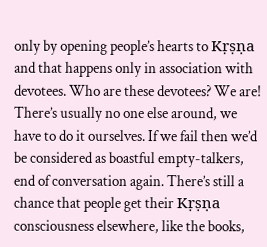only by opening people’s hearts to Kṛṣṇa and that happens only in association with devotees. Who are these devotees? We are! There’s usually no one else around, we have to do it ourselves. If we fail then we’d be considered as boastful empty-talkers, end of conversation again. There’s still a chance that people get their Kṛṣṇa consciousness elsewhere, like the books,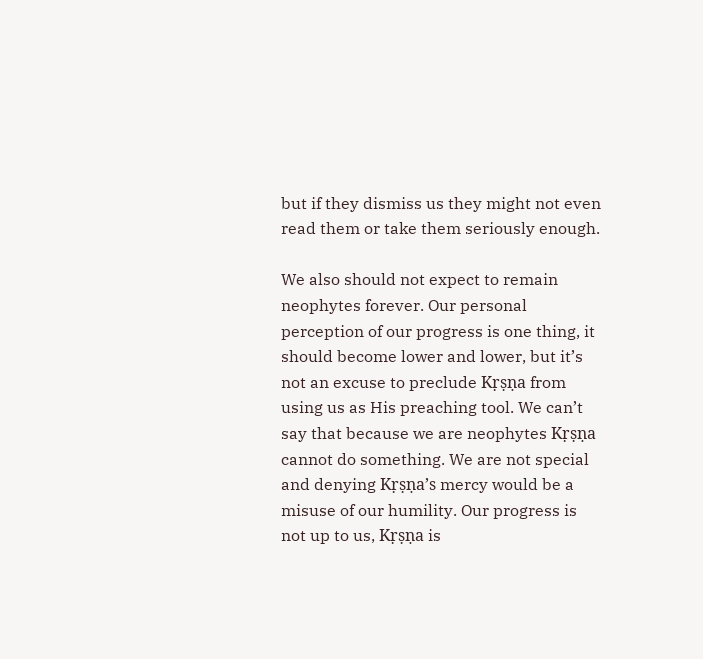but if they dismiss us they might not even read them or take them seriously enough.

We also should not expect to remain neophytes forever. Our personal perception of our progress is one thing, it should become lower and lower, but it’s not an excuse to preclude Kṛṣṇa from using us as His preaching tool. We can’t say that because we are neophytes Kṛṣṇa cannot do something. We are not special and denying Kṛṣṇa’s mercy would be a misuse of our humility. Our progress is not up to us, Kṛṣṇa is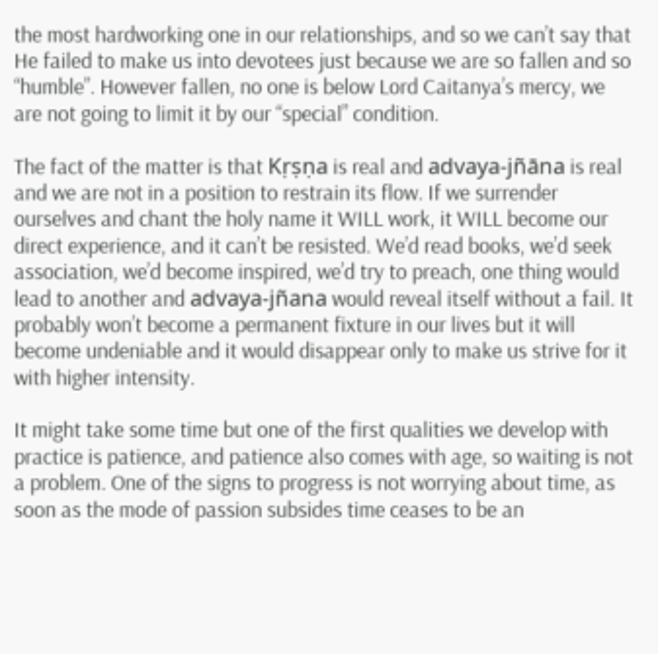the most hardworking one in our relationships, and so we can’t say that He failed to make us into devotees just because we are so fallen and so “humble”. However fallen, no one is below Lord Caitanya’s mercy, we are not going to limit it by our “special” condition.

The fact of the matter is that Kṛṣṇa is real and advaya-jñāna is real and we are not in a position to restrain its flow. If we surrender ourselves and chant the holy name it WILL work, it WILL become our direct experience, and it can’t be resisted. We’d read books, we’d seek association, we’d become inspired, we’d try to preach, one thing would lead to another and advaya-jñana would reveal itself without a fail. It probably won’t become a permanent fixture in our lives but it will become undeniable and it would disappear only to make us strive for it with higher intensity.

It might take some time but one of the first qualities we develop with practice is patience, and patience also comes with age, so waiting is not a problem. One of the signs to progress is not worrying about time, as soon as the mode of passion subsides time ceases to be an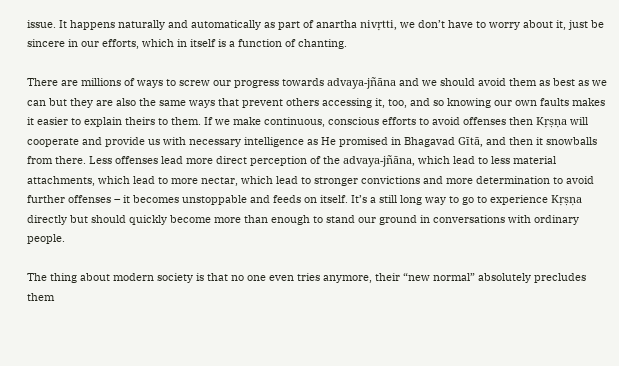issue. It happens naturally and automatically as part of anartha nivṛtti, we don’t have to worry about it, just be sincere in our efforts, which in itself is a function of chanting.

There are millions of ways to screw our progress towards advaya-jñāna and we should avoid them as best as we can but they are also the same ways that prevent others accessing it, too, and so knowing our own faults makes it easier to explain theirs to them. If we make continuous, conscious efforts to avoid offenses then Kṛṣṇa will cooperate and provide us with necessary intelligence as He promised in Bhagavad Gītā, and then it snowballs from there. Less offenses lead more direct perception of the advaya-jñāna, which lead to less material attachments, which lead to more nectar, which lead to stronger convictions and more determination to avoid further offenses – it becomes unstoppable and feeds on itself. It’s a still long way to go to experience Kṛṣṇa directly but should quickly become more than enough to stand our ground in conversations with ordinary people.

The thing about modern society is that no one even tries anymore, their “new normal” absolutely precludes them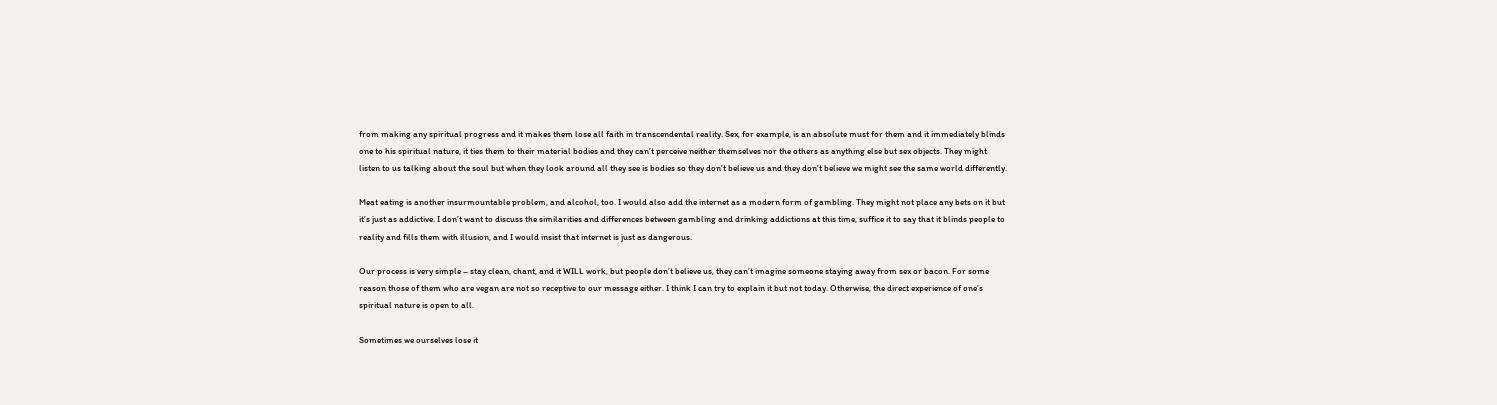from making any spiritual progress and it makes them lose all faith in transcendental reality. Sex, for example, is an absolute must for them and it immediately blinds one to his spiritual nature, it ties them to their material bodies and they can’t perceive neither themselves nor the others as anything else but sex objects. They might listen to us talking about the soul but when they look around all they see is bodies so they don’t believe us and they don’t believe we might see the same world differently.

Meat eating is another insurmountable problem, and alcohol, too. I would also add the internet as a modern form of gambling. They might not place any bets on it but it’s just as addictive. I don’t want to discuss the similarities and differences between gambling and drinking addictions at this time, suffice it to say that it blinds people to reality and fills them with illusion, and I would insist that internet is just as dangerous.

Our process is very simple – stay clean, chant, and it WILL work, but people don’t believe us, they can’t imagine someone staying away from sex or bacon. For some reason those of them who are vegan are not so receptive to our message either. I think I can try to explain it but not today. Otherwise, the direct experience of one’s spiritual nature is open to all.

Sometimes we ourselves lose it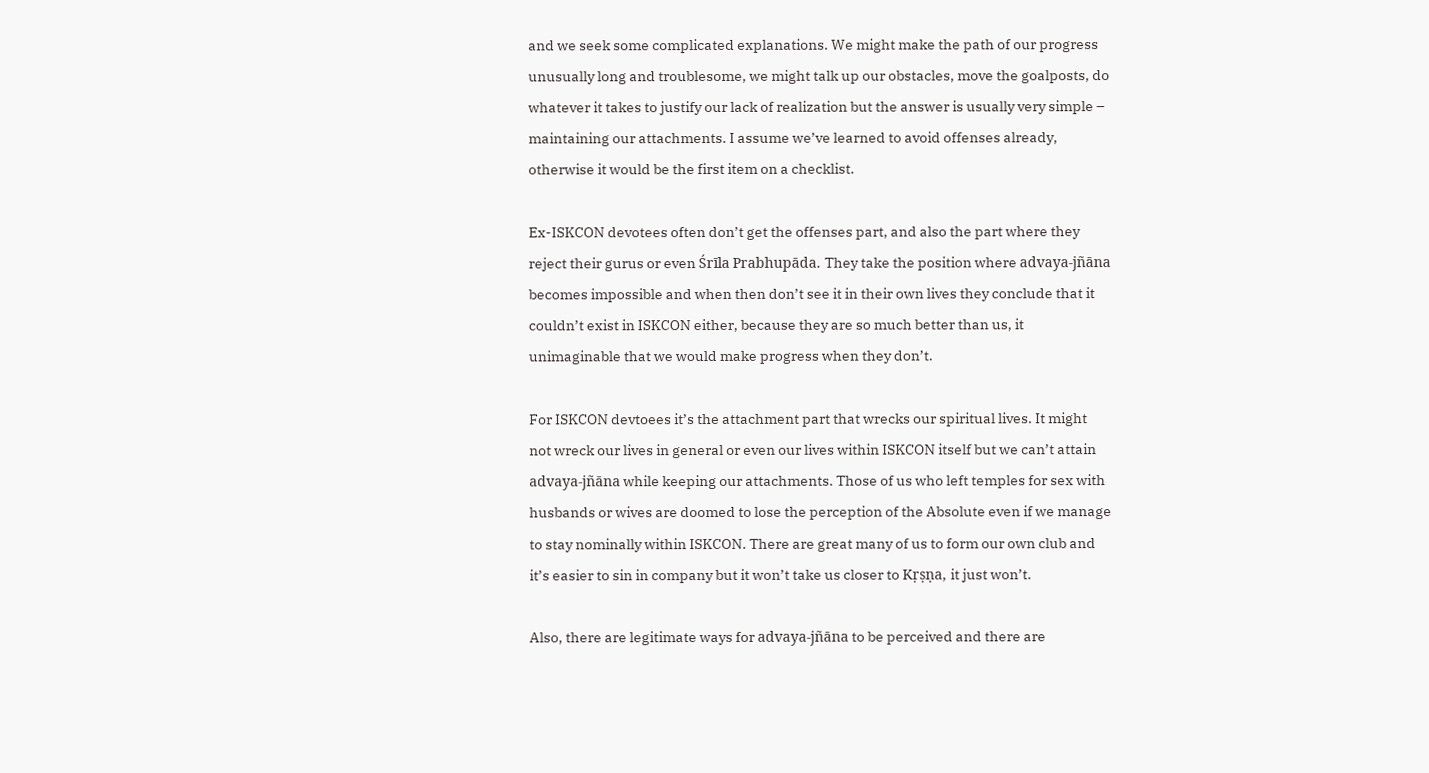and we seek some complicated explanations. We might make the path of our progress unusually long and troublesome, we might talk up our obstacles, move the goalposts, do whatever it takes to justify our lack of realization but the answer is usually very simple – maintaining our attachments. I assume we’ve learned to avoid offenses already, otherwise it would be the first item on a checklist.

Ex-ISKCON devotees often don’t get the offenses part, and also the part where they reject their gurus or even Śrīla Prabhupāda. They take the position where advaya-jñāna becomes impossible and when then don’t see it in their own lives they conclude that it couldn’t exist in ISKCON either, because they are so much better than us, it unimaginable that we would make progress when they don’t.

For ISKCON devtoees it’s the attachment part that wrecks our spiritual lives. It might not wreck our lives in general or even our lives within ISKCON itself but we can’t attain advaya-jñāna while keeping our attachments. Those of us who left temples for sex with husbands or wives are doomed to lose the perception of the Absolute even if we manage to stay nominally within ISKCON. There are great many of us to form our own club and it’s easier to sin in company but it won’t take us closer to Kṛṣṇa, it just won’t.

Also, there are legitimate ways for advaya-jñāna to be perceived and there are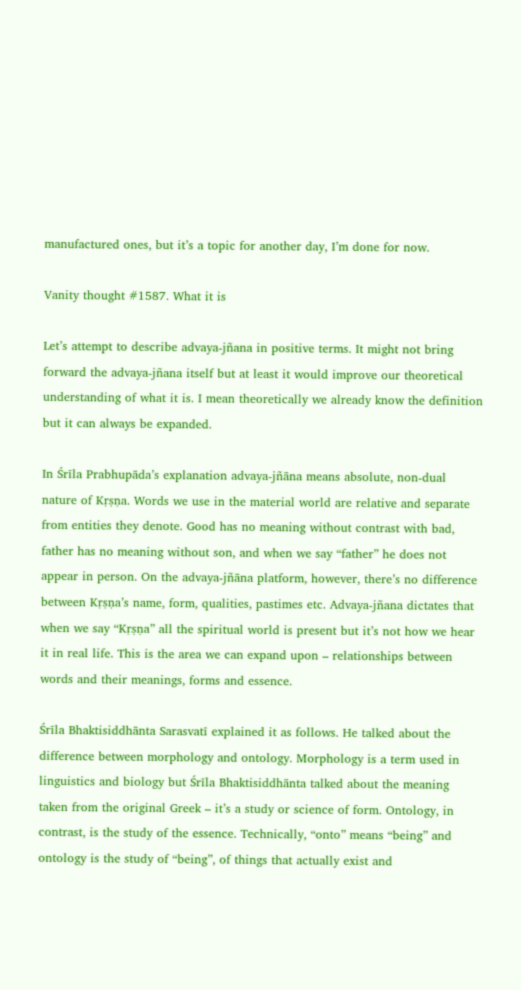manufactured ones, but it’s a topic for another day, I’m done for now.

Vanity thought #1587. What it is

Let’s attempt to describe advaya-jñana in positive terms. It might not bring forward the advaya-jñana itself but at least it would improve our theoretical understanding of what it is. I mean theoretically we already know the definition but it can always be expanded.

In Śrīla Prabhupāda’s explanation advaya-jñāna means absolute, non-dual nature of Kṛṣṇa. Words we use in the material world are relative and separate from entities they denote. Good has no meaning without contrast with bad, father has no meaning without son, and when we say “father” he does not appear in person. On the advaya-jñāna platform, however, there’s no difference between Kṛṣṇa’s name, form, qualities, pastimes etc. Advaya-jñana dictates that when we say “Kṛṣṇa” all the spiritual world is present but it’s not how we hear it in real life. This is the area we can expand upon – relationships between words and their meanings, forms and essence.

Śrīla Bhaktisiddhānta Sarasvatī explained it as follows. He talked about the difference between morphology and ontology. Morphology is a term used in linguistics and biology but Śrīla Bhaktisiddhānta talked about the meaning taken from the original Greek – it’s a study or science of form. Ontology, in contrast, is the study of the essence. Technically, “onto” means “being” and ontology is the study of “being”, of things that actually exist and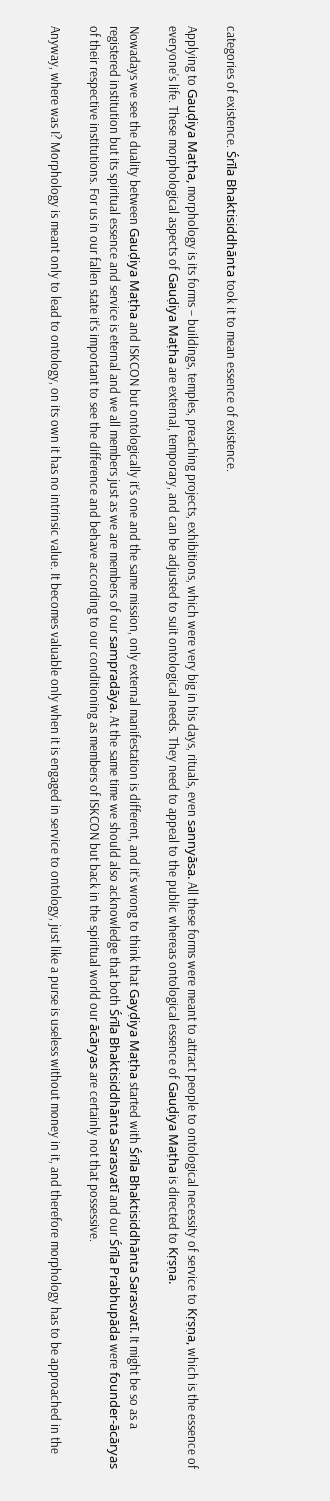categories of existence. Śrīla Bhaktisiddhānta took it to mean essence of existence.

Applying to Gauḍiya Maṭha, morphology is its forms – buildings, temples, preaching projects, exhibitions, which were very big in his days, rituals, even sannyāsa. All these forms were meant to attract people to ontological necessity of service to Kṛṣṇa, which is the essence of everyone’s life. These morphological aspects of Gauḍiya Maṭha are external, temporary, and can be adjusted to suit ontological needs. They need to appeal to the public whereas ontological essence of Gauḍiya Maṭha is directed to Kṛṣṇa.

Nowadays we see the duality between Gauḍiya Maṭha and ISKCON but ontologically it’s one and the same mission, only external manifestation is different, and it’s wrong to think that Gayḍiya Maṭha started with Śrīla Bhaktisiddhānta Sarasvatī. It might be so as a registered institution but its spiritual essence and service is eternal and we all members just as we are members of our sampradāya. At the same time we should also acknowledge that both Śrīla Bhaktisiddhānta Sarasvatī and our Śrīla Prabhupāda were founder-ācāryas of their respective institutions. For us in our fallen state it’s important to see the difference and behave according to our conditioning as members of ISKCON but back in the spiritual world our ācāryas are certainly not that possessive.

Anyway, where was I? Morphology is meant only to lead to ontology, on its own it has no intrinsic value. It becomes valuable only when it is engaged in service to ontology, just like a purse is useless without money in it, and therefore morphology has to be approached in the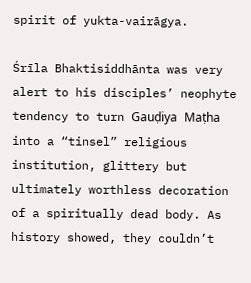spirit of yukta-vairāgya.

Śrīla Bhaktisiddhānta was very alert to his disciples’ neophyte tendency to turn Gauḍiya Maṭha into a “tinsel” religious institution, glittery but ultimately worthless decoration of a spiritually dead body. As history showed, they couldn’t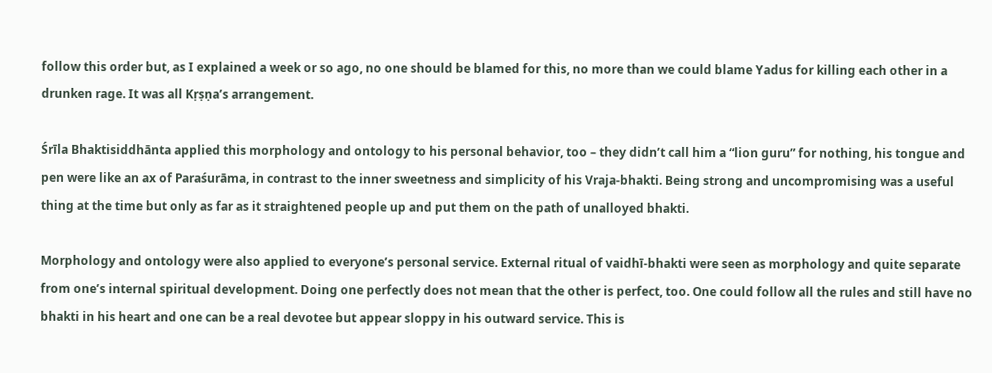follow this order but, as I explained a week or so ago, no one should be blamed for this, no more than we could blame Yadus for killing each other in a drunken rage. It was all Kṛṣṇa’s arrangement.

Śrīla Bhaktisiddhānta applied this morphology and ontology to his personal behavior, too – they didn’t call him a “lion guru” for nothing, his tongue and pen were like an ax of Paraśurāma, in contrast to the inner sweetness and simplicity of his Vraja-bhakti. Being strong and uncompromising was a useful thing at the time but only as far as it straightened people up and put them on the path of unalloyed bhakti.

Morphology and ontology were also applied to everyone’s personal service. External ritual of vaidhī-bhakti were seen as morphology and quite separate from one’s internal spiritual development. Doing one perfectly does not mean that the other is perfect, too. One could follow all the rules and still have no bhakti in his heart and one can be a real devotee but appear sloppy in his outward service. This is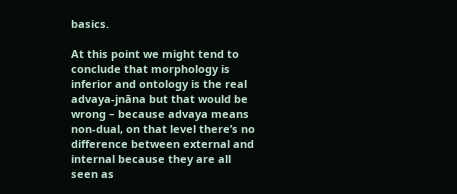basics.

At this point we might tend to conclude that morphology is inferior and ontology is the real advaya-jnāna but that would be wrong – because advaya means non-dual, on that level there’s no difference between external and internal because they are all seen as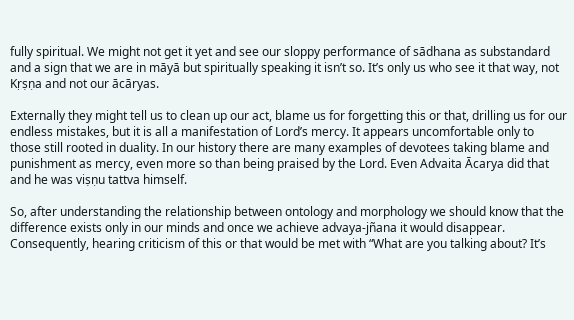fully spiritual. We might not get it yet and see our sloppy performance of sādhana as substandard and a sign that we are in māyā but spiritually speaking it isn’t so. It’s only us who see it that way, not Kṛṣṇa and not our ācāryas.

Externally they might tell us to clean up our act, blame us for forgetting this or that, drilling us for our endless mistakes, but it is all a manifestation of Lord’s mercy. It appears uncomfortable only to those still rooted in duality. In our history there are many examples of devotees taking blame and punishment as mercy, even more so than being praised by the Lord. Even Advaita Ācarya did that and he was viṣṇu tattva himself.

So, after understanding the relationship between ontology and morphology we should know that the difference exists only in our minds and once we achieve advaya-jñana it would disappear. Consequently, hearing criticism of this or that would be met with “What are you talking about? It’s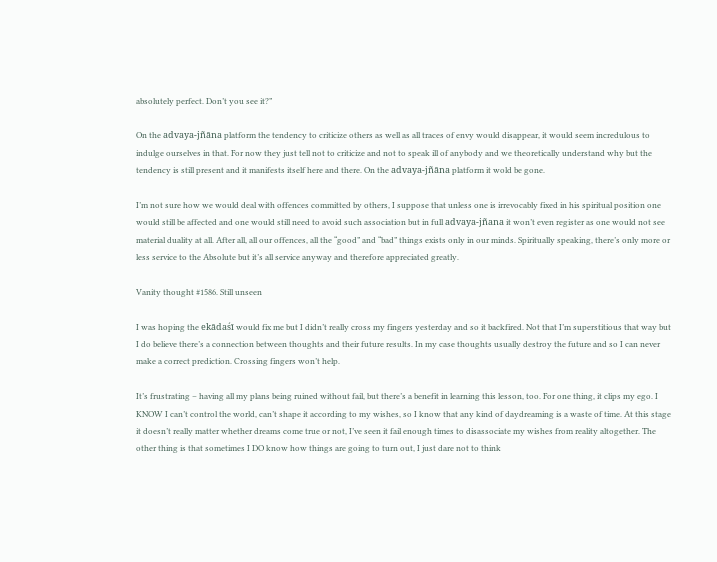absolutely perfect. Don’t you see it?”

On the advaya-jñāna platform the tendency to criticize others as well as all traces of envy would disappear, it would seem incredulous to indulge ourselves in that. For now they just tell not to criticize and not to speak ill of anybody and we theoretically understand why but the tendency is still present and it manifests itself here and there. On the advaya-jñāna platform it wold be gone.

I’m not sure how we would deal with offences committed by others, I suppose that unless one is irrevocably fixed in his spiritual position one would still be affected and one would still need to avoid such association but in full advaya-jñana it won’t even register as one would not see material duality at all. After all, all our offences, all the “good” and “bad” things exists only in our minds. Spiritually speaking, there’s only more or less service to the Absolute but it’s all service anyway and therefore appreciated greatly.

Vanity thought #1586. Still unseen

I was hoping the ekādaśī would fix me but I didn’t really cross my fingers yesterday and so it backfired. Not that I’m superstitious that way but I do believe there’s a connection between thoughts and their future results. In my case thoughts usually destroy the future and so I can never make a correct prediction. Crossing fingers won’t help.

It’s frustrating – having all my plans being ruined without fail, but there’s a benefit in learning this lesson, too. For one thing, it clips my ego. I KNOW I can’t control the world, can’t shape it according to my wishes, so I know that any kind of daydreaming is a waste of time. At this stage it doesn’t really matter whether dreams come true or not, I’ve seen it fail enough times to disassociate my wishes from reality altogether. The other thing is that sometimes I DO know how things are going to turn out, I just dare not to think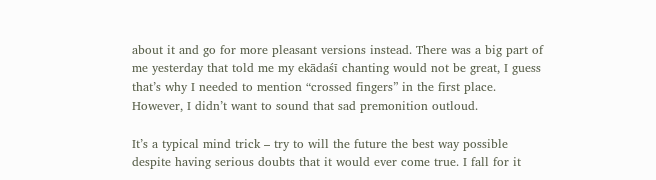about it and go for more pleasant versions instead. There was a big part of me yesterday that told me my ekādaśī chanting would not be great, I guess that’s why I needed to mention “crossed fingers” in the first place. However, I didn’t want to sound that sad premonition outloud.

It’s a typical mind trick – try to will the future the best way possible despite having serious doubts that it would ever come true. I fall for it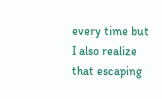every time but I also realize that escaping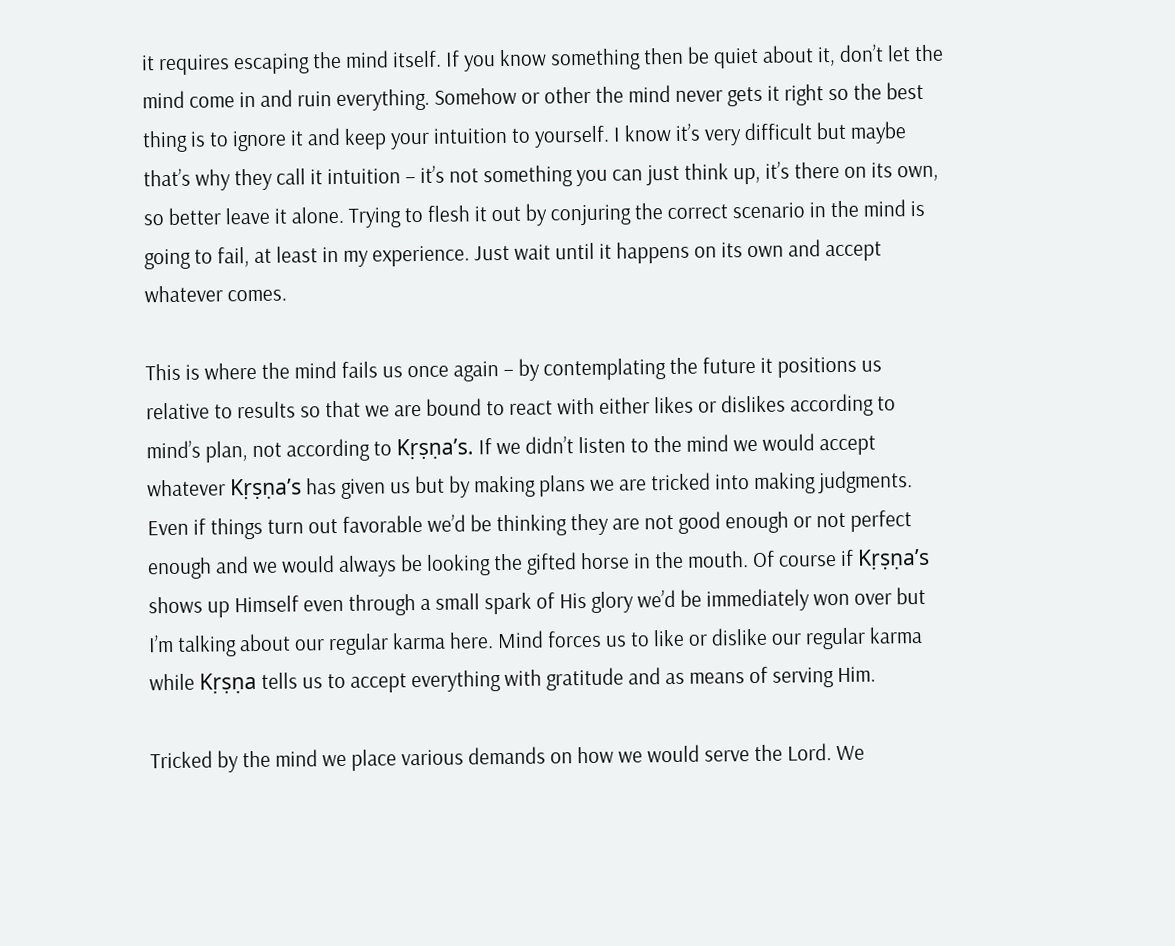it requires escaping the mind itself. If you know something then be quiet about it, don’t let the mind come in and ruin everything. Somehow or other the mind never gets it right so the best thing is to ignore it and keep your intuition to yourself. I know it’s very difficult but maybe that’s why they call it intuition – it’s not something you can just think up, it’s there on its own, so better leave it alone. Trying to flesh it out by conjuring the correct scenario in the mind is going to fail, at least in my experience. Just wait until it happens on its own and accept whatever comes.

This is where the mind fails us once again – by contemplating the future it positions us relative to results so that we are bound to react with either likes or dislikes according to mind’s plan, not according to Kṛṣṇa’s. If we didn’t listen to the mind we would accept whatever Kṛṣṇa’s has given us but by making plans we are tricked into making judgments. Even if things turn out favorable we’d be thinking they are not good enough or not perfect enough and we would always be looking the gifted horse in the mouth. Of course if Kṛṣṇa’s shows up Himself even through a small spark of His glory we’d be immediately won over but I’m talking about our regular karma here. Mind forces us to like or dislike our regular karma while Kṛṣṇa tells us to accept everything with gratitude and as means of serving Him.

Tricked by the mind we place various demands on how we would serve the Lord. We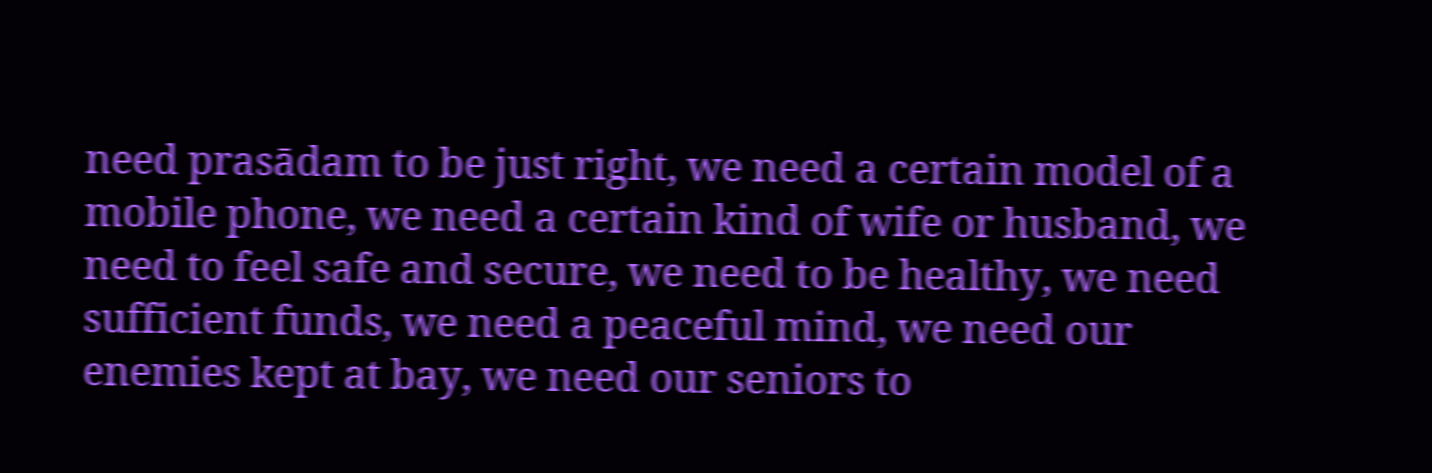need prasādam to be just right, we need a certain model of a mobile phone, we need a certain kind of wife or husband, we need to feel safe and secure, we need to be healthy, we need sufficient funds, we need a peaceful mind, we need our enemies kept at bay, we need our seniors to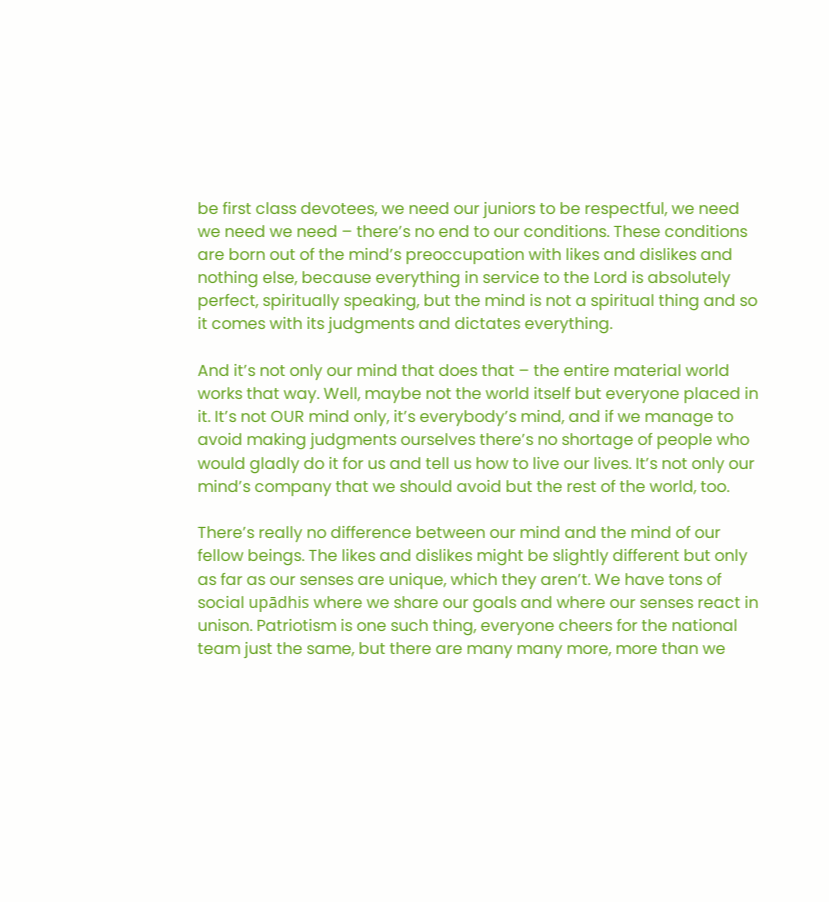be first class devotees, we need our juniors to be respectful, we need we need we need – there’s no end to our conditions. These conditions are born out of the mind’s preoccupation with likes and dislikes and nothing else, because everything in service to the Lord is absolutely perfect, spiritually speaking, but the mind is not a spiritual thing and so it comes with its judgments and dictates everything.

And it’s not only our mind that does that – the entire material world works that way. Well, maybe not the world itself but everyone placed in it. It’s not OUR mind only, it’s everybody’s mind, and if we manage to avoid making judgments ourselves there’s no shortage of people who would gladly do it for us and tell us how to live our lives. It’s not only our mind’s company that we should avoid but the rest of the world, too.

There’s really no difference between our mind and the mind of our fellow beings. The likes and dislikes might be slightly different but only as far as our senses are unique, which they aren’t. We have tons of social upādhis where we share our goals and where our senses react in unison. Patriotism is one such thing, everyone cheers for the national team just the same, but there are many many more, more than we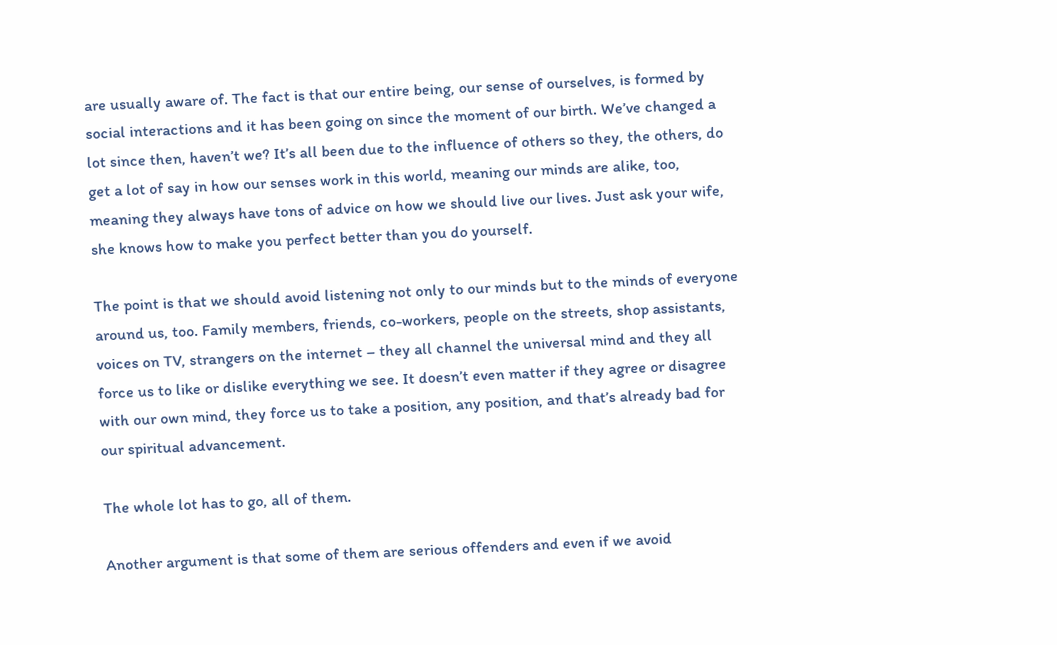are usually aware of. The fact is that our entire being, our sense of ourselves, is formed by social interactions and it has been going on since the moment of our birth. We’ve changed a lot since then, haven’t we? It’s all been due to the influence of others so they, the others, do get a lot of say in how our senses work in this world, meaning our minds are alike, too, meaning they always have tons of advice on how we should live our lives. Just ask your wife, she knows how to make you perfect better than you do yourself.

The point is that we should avoid listening not only to our minds but to the minds of everyone around us, too. Family members, friends, co-workers, people on the streets, shop assistants, voices on TV, strangers on the internet – they all channel the universal mind and they all force us to like or dislike everything we see. It doesn’t even matter if they agree or disagree with our own mind, they force us to take a position, any position, and that’s already bad for our spiritual advancement.

The whole lot has to go, all of them.

Another argument is that some of them are serious offenders and even if we avoid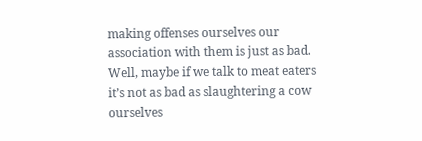making offenses ourselves our association with them is just as bad. Well, maybe if we talk to meat eaters it’s not as bad as slaughtering a cow ourselves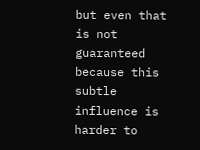but even that is not guaranteed because this subtle influence is harder to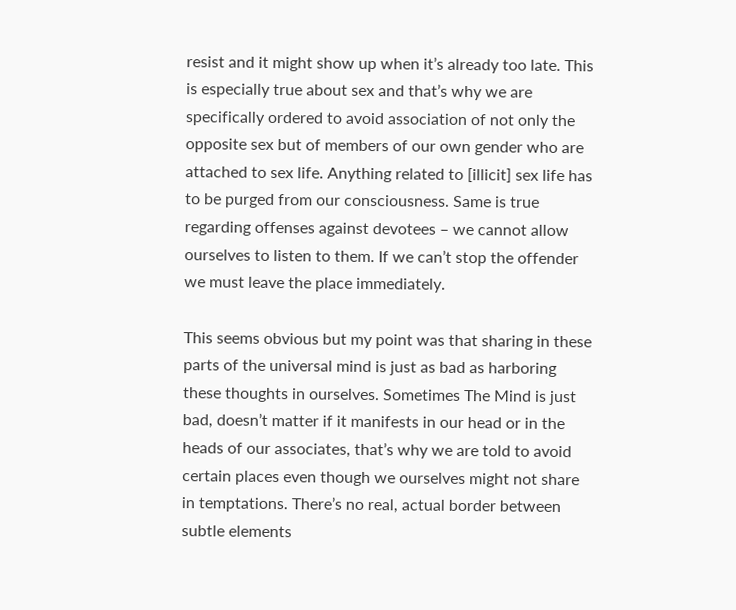resist and it might show up when it’s already too late. This is especially true about sex and that’s why we are specifically ordered to avoid association of not only the opposite sex but of members of our own gender who are attached to sex life. Anything related to [illicit] sex life has to be purged from our consciousness. Same is true regarding offenses against devotees – we cannot allow ourselves to listen to them. If we can’t stop the offender we must leave the place immediately.

This seems obvious but my point was that sharing in these parts of the universal mind is just as bad as harboring these thoughts in ourselves. Sometimes The Mind is just bad, doesn’t matter if it manifests in our head or in the heads of our associates, that’s why we are told to avoid certain places even though we ourselves might not share in temptations. There’s no real, actual border between subtle elements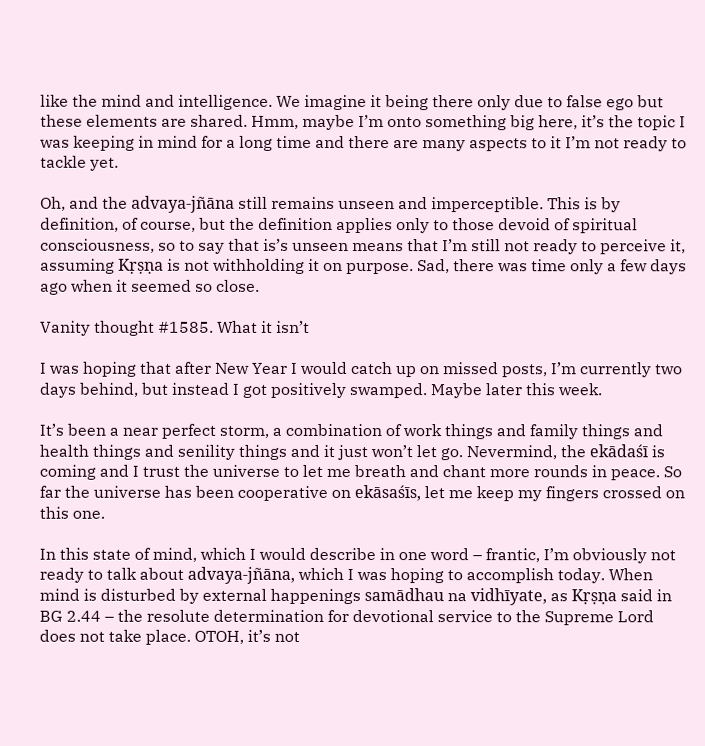like the mind and intelligence. We imagine it being there only due to false ego but these elements are shared. Hmm, maybe I’m onto something big here, it’s the topic I was keeping in mind for a long time and there are many aspects to it I’m not ready to tackle yet.

Oh, and the advaya-jñāna still remains unseen and imperceptible. This is by definition, of course, but the definition applies only to those devoid of spiritual consciousness, so to say that is’s unseen means that I’m still not ready to perceive it, assuming Kṛṣṇa is not withholding it on purpose. Sad, there was time only a few days ago when it seemed so close.

Vanity thought #1585. What it isn’t

I was hoping that after New Year I would catch up on missed posts, I’m currently two days behind, but instead I got positively swamped. Maybe later this week.

It’s been a near perfect storm, a combination of work things and family things and health things and senility things and it just won’t let go. Nevermind, the ekādaśī is coming and I trust the universe to let me breath and chant more rounds in peace. So far the universe has been cooperative on ekāsaśīs, let me keep my fingers crossed on this one.

In this state of mind, which I would describe in one word – frantic, I’m obviously not ready to talk about advaya-jñāna, which I was hoping to accomplish today. When mind is disturbed by external happenings samādhau na vidhīyate, as Kṛṣṇa said in BG 2.44 – the resolute determination for devotional service to the Supreme Lord does not take place. OTOH, it’s not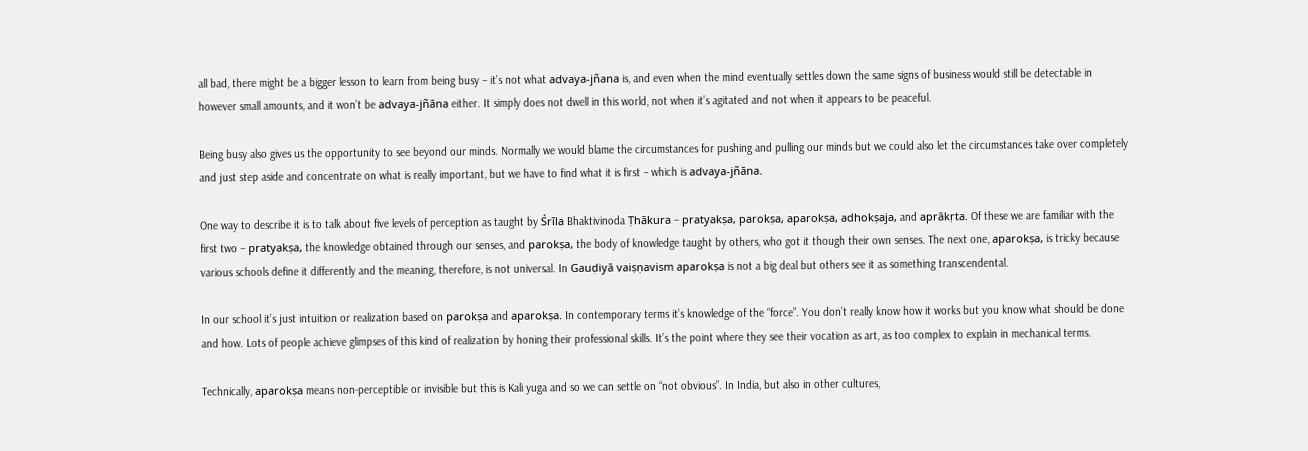all bad, there might be a bigger lesson to learn from being busy – it’s not what advaya-jñana is, and even when the mind eventually settles down the same signs of business would still be detectable in however small amounts, and it won’t be advaya-jñāna either. It simply does not dwell in this world, not when it’s agitated and not when it appears to be peaceful.

Being busy also gives us the opportunity to see beyond our minds. Normally we would blame the circumstances for pushing and pulling our minds but we could also let the circumstances take over completely and just step aside and concentrate on what is really important, but we have to find what it is first – which is advaya-jñāna.

One way to describe it is to talk about five levels of perception as taught by Śrīla Bhaktivinoda Ṭhākura – pratyakṣa, parokṣa, aparokṣa, adhokṣaja, and aprākṛta. Of these we are familiar with the first two – pratyakṣa, the knowledge obtained through our senses, and parokṣa, the body of knowledge taught by others, who got it though their own senses. The next one, aparokṣa, is tricky because various schools define it differently and the meaning, therefore, is not universal. In Gauḍiyā vaiṣṇavism aparokṣa is not a big deal but others see it as something transcendental.

In our school it’s just intuition or realization based on parokṣa and aparokṣa. In contemporary terms it’s knowledge of the “force”. You don’t really know how it works but you know what should be done and how. Lots of people achieve glimpses of this kind of realization by honing their professional skills. It’s the point where they see their vocation as art, as too complex to explain in mechanical terms.

Technically, aparokṣa means non-perceptible or invisible but this is Kali yuga and so we can settle on “not obvious”. In India, but also in other cultures,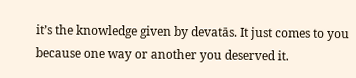it’s the knowledge given by devatās. It just comes to you because one way or another you deserved it.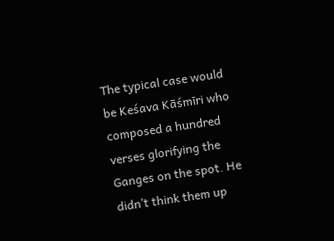The typical case would be Keśava Kāśmīri who composed a hundred verses glorifying the Ganges on the spot. He didn’t think them up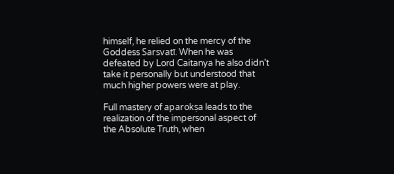himself, he relied on the mercy of the Goddess Sarsvatī. When he was defeated by Lord Caitanya he also didn’t take it personally but understood that much higher powers were at play.

Full mastery of aparokṣa leads to the realization of the impersonal aspect of the Absolute Truth, when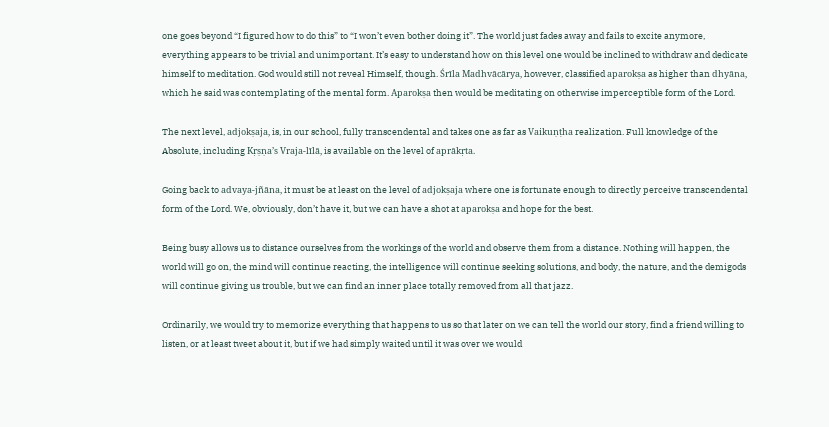one goes beyond “I figured how to do this” to “I won’t even bother doing it”. The world just fades away and fails to excite anymore, everything appears to be trivial and unimportant. It’s easy to understand how on this level one would be inclined to withdraw and dedicate himself to meditation. God would still not reveal Himself, though. Śrīla Madhvācārya, however, classified aparokṣa as higher than dhyāna, which he said was contemplating of the mental form. Aparokṣa then would be meditating on otherwise imperceptible form of the Lord.

The next level, adjokṣaja, is, in our school, fully transcendental and takes one as far as Vaikuṇṭha realization. Full knowledge of the Absolute, including Kṛṣṇa’s Vraja-līlā, is available on the level of aprākṛta.

Going back to advaya-jñāna, it must be at least on the level of adjokṣaja where one is fortunate enough to directly perceive transcendental form of the Lord. We, obviously, don’t have it, but we can have a shot at aparokṣa and hope for the best.

Being busy allows us to distance ourselves from the workings of the world and observe them from a distance. Nothing will happen, the world will go on, the mind will continue reacting, the intelligence will continue seeking solutions, and body, the nature, and the demigods will continue giving us trouble, but we can find an inner place totally removed from all that jazz.

Ordinarily, we would try to memorize everything that happens to us so that later on we can tell the world our story, find a friend willing to listen, or at least tweet about it, but if we had simply waited until it was over we would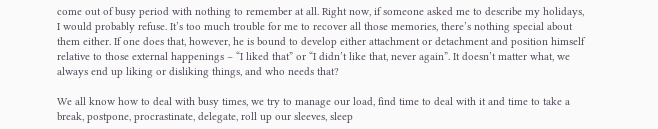come out of busy period with nothing to remember at all. Right now, if someone asked me to describe my holidays, I would probably refuse. It’s too much trouble for me to recover all those memories, there’s nothing special about them either. If one does that, however, he is bound to develop either attachment or detachment and position himself relative to those external happenings – “I liked that” or “I didn’t like that, never again”. It doesn’t matter what, we always end up liking or disliking things, and who needs that?

We all know how to deal with busy times, we try to manage our load, find time to deal with it and time to take a break, postpone, procrastinate, delegate, roll up our sleeves, sleep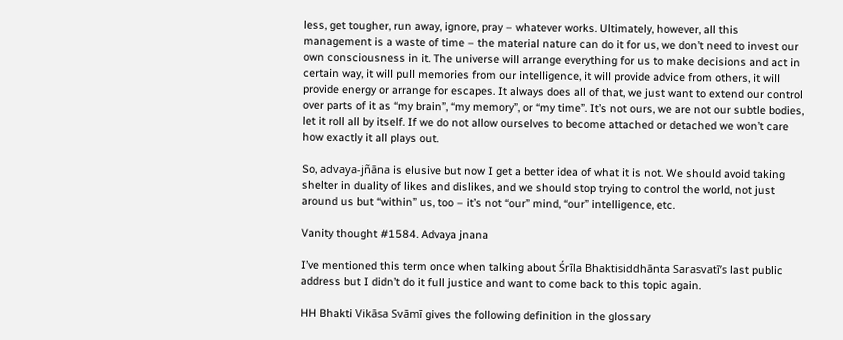less, get tougher, run away, ignore, pray – whatever works. Ultimately, however, all this management is a waste of time – the material nature can do it for us, we don’t need to invest our own consciousness in it. The universe will arrange everything for us to make decisions and act in certain way, it will pull memories from our intelligence, it will provide advice from others, it will provide energy or arrange for escapes. It always does all of that, we just want to extend our control over parts of it as “my brain”, “my memory”, or “my time”. It’s not ours, we are not our subtle bodies, let it roll all by itself. If we do not allow ourselves to become attached or detached we won’t care how exactly it all plays out.

So, advaya-jñāna is elusive but now I get a better idea of what it is not. We should avoid taking shelter in duality of likes and dislikes, and we should stop trying to control the world, not just around us but “within” us, too – it’s not “our” mind, “our” intelligence, etc.

Vanity thought #1584. Advaya jnana

I’ve mentioned this term once when talking about Śrīla Bhaktisiddhānta Sarasvatī’s last public address but I didn’t do it full justice and want to come back to this topic again.

HH Bhakti Vikāsa Svāmī gives the following definition in the glossary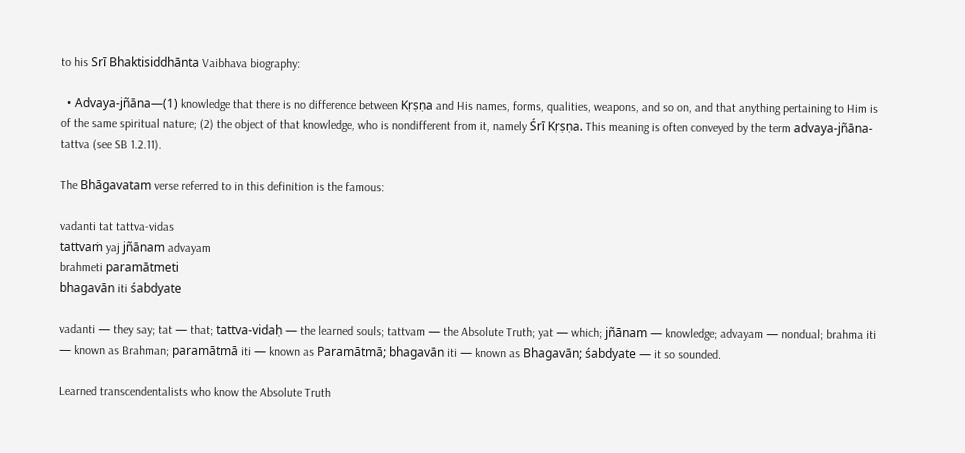to his Srī Bhaktisiddhānta Vaibhava biography:

  • Advaya-jñāna—(1) knowledge that there is no difference between Kṛṣṇa and His names, forms, qualities, weapons, and so on, and that anything pertaining to Him is of the same spiritual nature; (2) the object of that knowledge, who is nondifferent from it, namely Śrī Kṛṣṇa. This meaning is often conveyed by the term advaya-jñāna-tattva (see SB 1.2.11).

The Bhāgavatam verse referred to in this definition is the famous:

vadanti tat tattva-vidas
tattvaṁ yaj jñānam advayam
brahmeti paramātmeti
bhagavān iti śabdyate

vadanti — they say; tat — that; tattva-vidaḥ — the learned souls; tattvam — the Absolute Truth; yat — which; jñānam — knowledge; advayam — nondual; brahma iti — known as Brahman; paramātmā iti — known as Paramātmā; bhagavān iti — known as Bhagavān; śabdyate — it so sounded.

Learned transcendentalists who know the Absolute Truth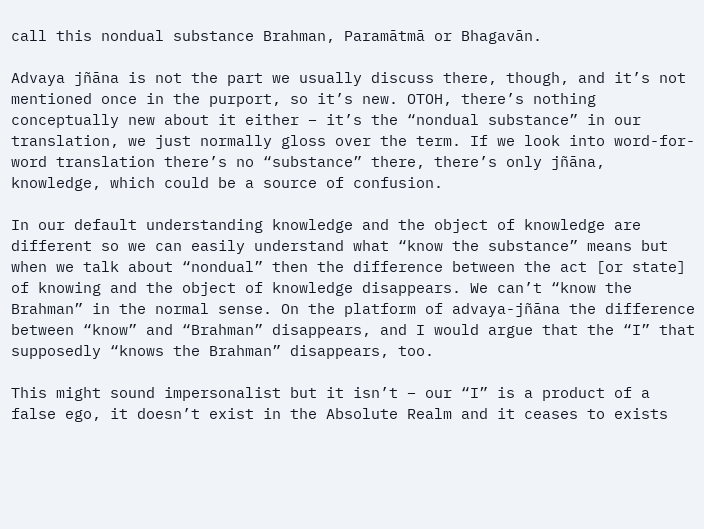call this nondual substance Brahman, Paramātmā or Bhagavān.

Advaya jñāna is not the part we usually discuss there, though, and it’s not mentioned once in the purport, so it’s new. OTOH, there’s nothing conceptually new about it either – it’s the “nondual substance” in our translation, we just normally gloss over the term. If we look into word-for-word translation there’s no “substance” there, there’s only jñāna, knowledge, which could be a source of confusion.

In our default understanding knowledge and the object of knowledge are different so we can easily understand what “know the substance” means but when we talk about “nondual” then the difference between the act [or state] of knowing and the object of knowledge disappears. We can’t “know the Brahman” in the normal sense. On the platform of advaya-jñāna the difference between “know” and “Brahman” disappears, and I would argue that the “I” that supposedly “knows the Brahman” disappears, too.

This might sound impersonalist but it isn’t – our “I” is a product of a false ego, it doesn’t exist in the Absolute Realm and it ceases to exists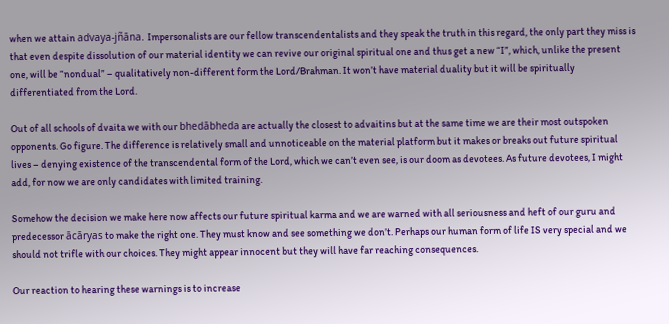when we attain advaya-jñāna. Impersonalists are our fellow transcendentalists and they speak the truth in this regard, the only part they miss is that even despite dissolution of our material identity we can revive our original spiritual one and thus get a new “I”, which, unlike the present one, will be “nondual” – qualitatively non-different form the Lord/Brahman. It won’t have material duality but it will be spiritually differentiated from the Lord.

Out of all schools of dvaita we with our bhedābheda are actually the closest to advaitins but at the same time we are their most outspoken opponents. Go figure. The difference is relatively small and unnoticeable on the material platform but it makes or breaks out future spiritual lives – denying existence of the transcendental form of the Lord, which we can’t even see, is our doom as devotees. As future devotees, I might add, for now we are only candidates with limited training.

Somehow the decision we make here now affects our future spiritual karma and we are warned with all seriousness and heft of our guru and predecessor ācāryas to make the right one. They must know and see something we don’t. Perhaps our human form of life IS very special and we should not trifle with our choices. They might appear innocent but they will have far reaching consequences.

Our reaction to hearing these warnings is to increase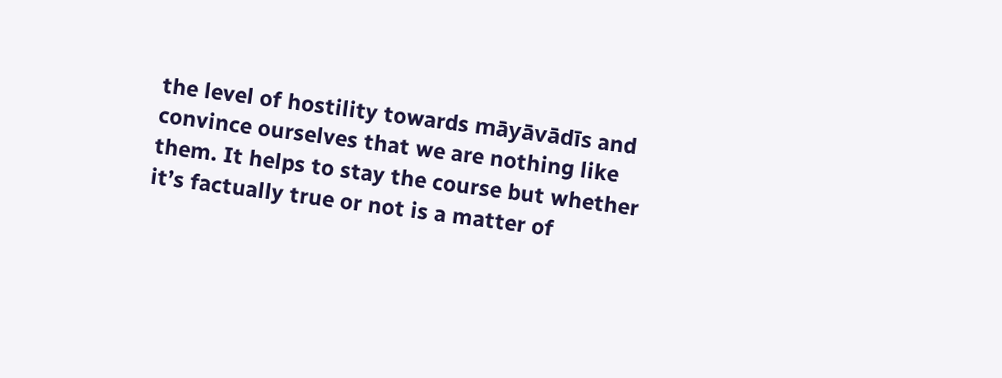the level of hostility towards māyāvādīs and convince ourselves that we are nothing like them. It helps to stay the course but whether it’s factually true or not is a matter of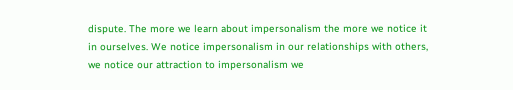dispute. The more we learn about impersonalism the more we notice it in ourselves. We notice impersonalism in our relationships with others, we notice our attraction to impersonalism we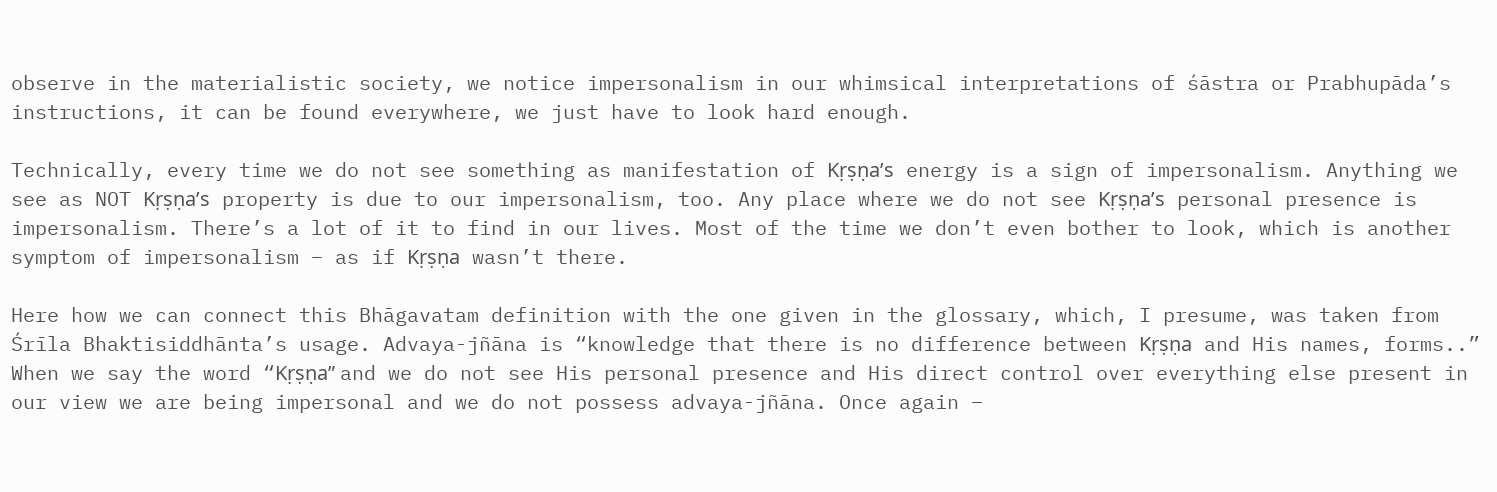observe in the materialistic society, we notice impersonalism in our whimsical interpretations of śāstra or Prabhupāda’s instructions, it can be found everywhere, we just have to look hard enough.

Technically, every time we do not see something as manifestation of Kṛṣṇa’s energy is a sign of impersonalism. Anything we see as NOT Kṛṣṇa’s property is due to our impersonalism, too. Any place where we do not see Kṛṣṇa’s personal presence is impersonalism. There’s a lot of it to find in our lives. Most of the time we don’t even bother to look, which is another symptom of impersonalism – as if Kṛṣṇa wasn’t there.

Here how we can connect this Bhāgavatam definition with the one given in the glossary, which, I presume, was taken from Śrīla Bhaktisiddhānta’s usage. Advaya-jñāna is “knowledge that there is no difference between Kṛṣṇa and His names, forms..” When we say the word “Kṛṣṇa” and we do not see His personal presence and His direct control over everything else present in our view we are being impersonal and we do not possess advaya-jñāna. Once again –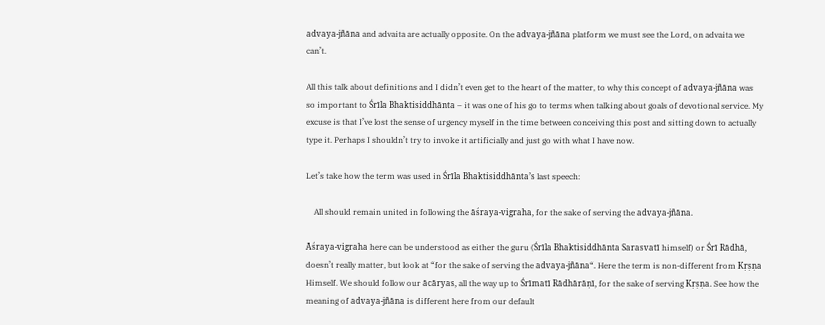advaya-jñāna and advaita are actually opposite. On the advaya-jñāna platform we must see the Lord, on advaita we can’t.

All this talk about definitions and I didn’t even get to the heart of the matter, to why this concept of advaya-jñāna was so important to Śrīla Bhaktisiddhānta – it was one of his go to terms when talking about goals of devotional service. My excuse is that I’ve lost the sense of urgency myself in the time between conceiving this post and sitting down to actually type it. Perhaps I shouldn’t try to invoke it artificially and just go with what I have now.

Let’s take how the term was used in Śrīla Bhaktisiddhānta’s last speech:

    All should remain united in following the āśraya-vigraha, for the sake of serving the advaya-jñāna.

Āśraya-vigraha here can be understood as either the guru (Śrīla Bhaktisiddhānta Sarasvatī himself) or Śrī Rādhā, doesn’t really matter, but look at “for the sake of serving the advaya-jñāna“. Here the term is non-different from Kṛṣṇa Himself. We should follow our ācāryas, all the way up to Śrīmatī Rādhārāṇī, for the sake of serving Kṛṣṇa. See how the meaning of advaya-jñāna is different here from our default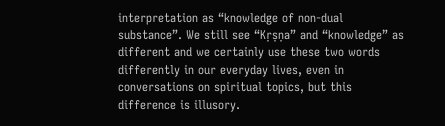interpretation as “knowledge of non-dual substance”. We still see “Kṛṣṇa” and “knowledge” as different and we certainly use these two words differently in our everyday lives, even in conversations on spiritual topics, but this difference is illusory.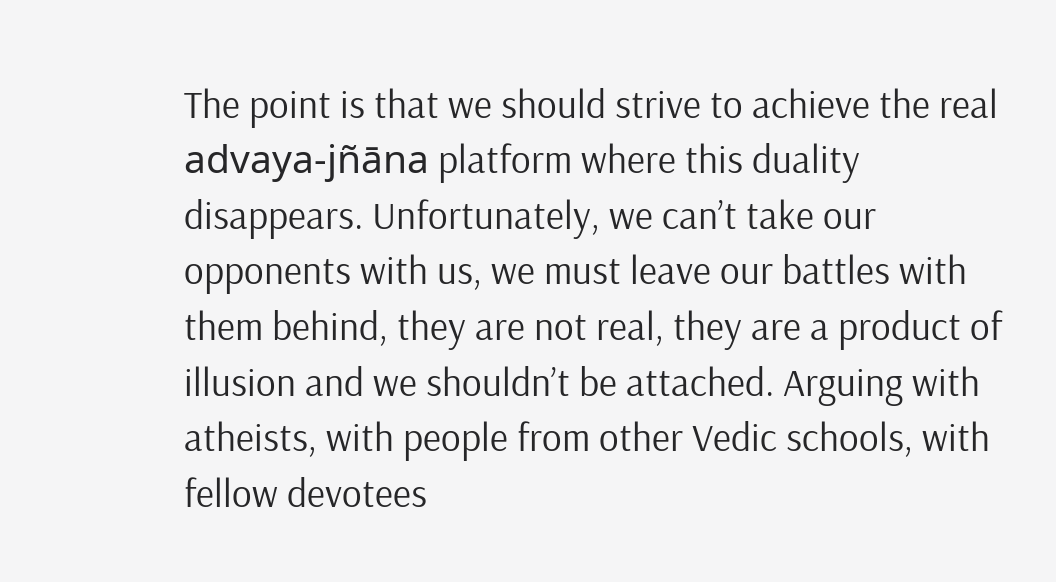The point is that we should strive to achieve the real advaya-jñāna platform where this duality disappears. Unfortunately, we can’t take our opponents with us, we must leave our battles with them behind, they are not real, they are a product of illusion and we shouldn’t be attached. Arguing with atheists, with people from other Vedic schools, with fellow devotees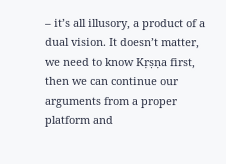– it’s all illusory, a product of a dual vision. It doesn’t matter, we need to know Kṛṣṇa first, then we can continue our arguments from a proper platform and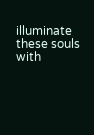illuminate these souls with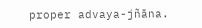proper advaya-jñāna.